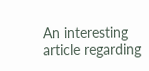An interesting article regarding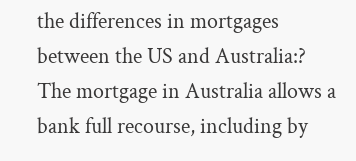the differences in mortgages between the US and Australia:?
The mortgage in Australia allows a bank full recourse, including by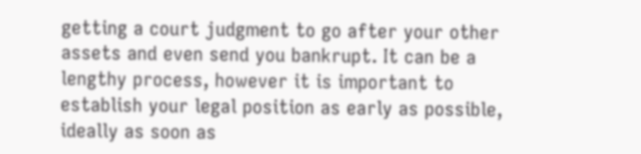getting a court judgment to go after your other assets and even send you bankrupt. It can be a lengthy process, however it is important to establish your legal position as early as possible, ideally as soon as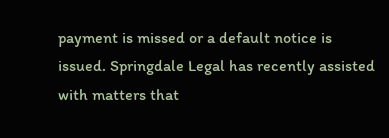payment is missed or a default notice is issued. Springdale Legal has recently assisted with matters that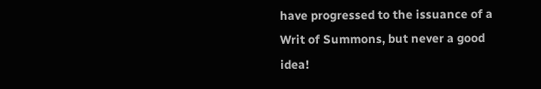have progressed to the issuance of a Writ of Summons, but never a good idea!